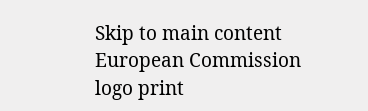Skip to main content
European Commission logo print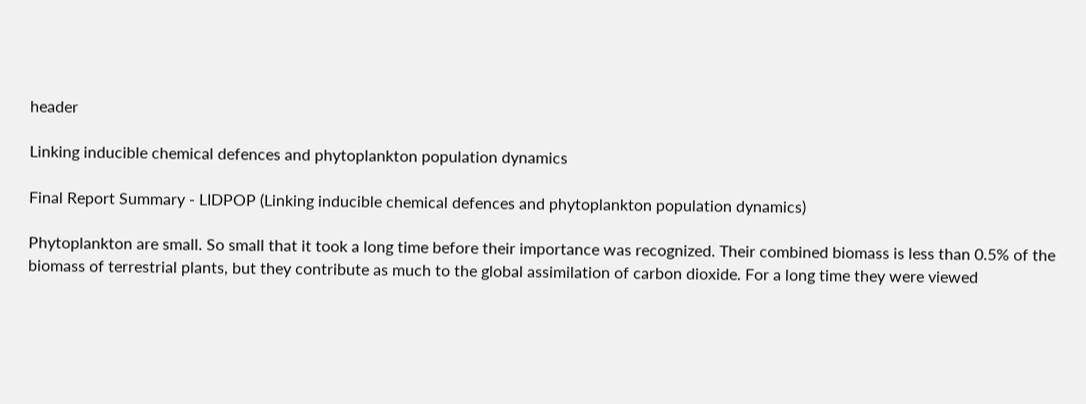header

Linking inducible chemical defences and phytoplankton population dynamics

Final Report Summary - LIDPOP (Linking inducible chemical defences and phytoplankton population dynamics)

Phytoplankton are small. So small that it took a long time before their importance was recognized. Their combined biomass is less than 0.5% of the biomass of terrestrial plants, but they contribute as much to the global assimilation of carbon dioxide. For a long time they were viewed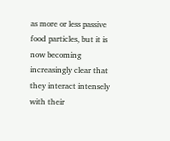as more or less passive food particles, but it is now becoming increasingly clear that they interact intensely with their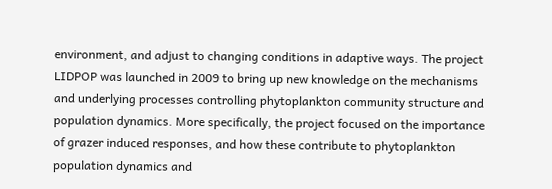environment, and adjust to changing conditions in adaptive ways. The project LIDPOP was launched in 2009 to bring up new knowledge on the mechanisms and underlying processes controlling phytoplankton community structure and population dynamics. More specifically, the project focused on the importance of grazer induced responses, and how these contribute to phytoplankton population dynamics and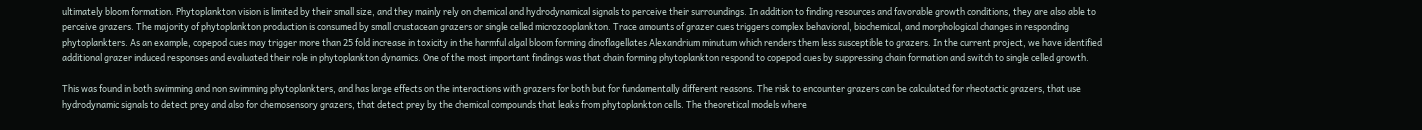ultimately bloom formation. Phytoplankton vision is limited by their small size, and they mainly rely on chemical and hydrodynamical signals to perceive their surroundings. In addition to finding resources and favorable growth conditions, they are also able to perceive grazers. The majority of phytoplankton production is consumed by small crustacean grazers or single celled microzooplankton. Trace amounts of grazer cues triggers complex behavioral, biochemical, and morphological changes in responding phytoplankters. As an example, copepod cues may trigger more than 25 fold increase in toxicity in the harmful algal bloom forming dinoflagellates Alexandrium minutum which renders them less susceptible to grazers. In the current project, we have identified additional grazer induced responses and evaluated their role in phytoplankton dynamics. One of the most important findings was that chain forming phytoplankton respond to copepod cues by suppressing chain formation and switch to single celled growth.

This was found in both swimming and non swimming phytoplankters, and has large effects on the interactions with grazers for both but for fundamentally different reasons. The risk to encounter grazers can be calculated for rheotactic grazers, that use hydrodynamic signals to detect prey and also for chemosensory grazers, that detect prey by the chemical compounds that leaks from phytoplankton cells. The theoretical models where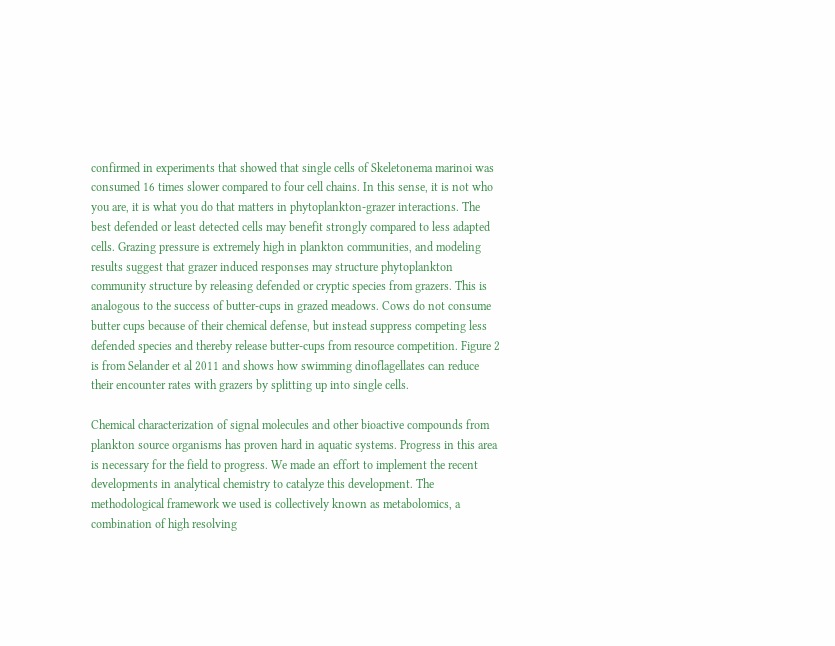confirmed in experiments that showed that single cells of Skeletonema marinoi was consumed 16 times slower compared to four cell chains. In this sense, it is not who you are, it is what you do that matters in phytoplankton‐grazer interactions. The best defended or least detected cells may benefit strongly compared to less adapted cells. Grazing pressure is extremely high in plankton communities, and modeling results suggest that grazer induced responses may structure phytoplankton community structure by releasing defended or cryptic species from grazers. This is analogous to the success of butter‐cups in grazed meadows. Cows do not consume butter cups because of their chemical defense, but instead suppress competing less defended species and thereby release butter‐cups from resource competition. Figure 2 is from Selander et al 2011 and shows how swimming dinoflagellates can reduce their encounter rates with grazers by splitting up into single cells.

Chemical characterization of signal molecules and other bioactive compounds from plankton source organisms has proven hard in aquatic systems. Progress in this area is necessary for the field to progress. We made an effort to implement the recent developments in analytical chemistry to catalyze this development. The methodological framework we used is collectively known as metabolomics, a combination of high resolving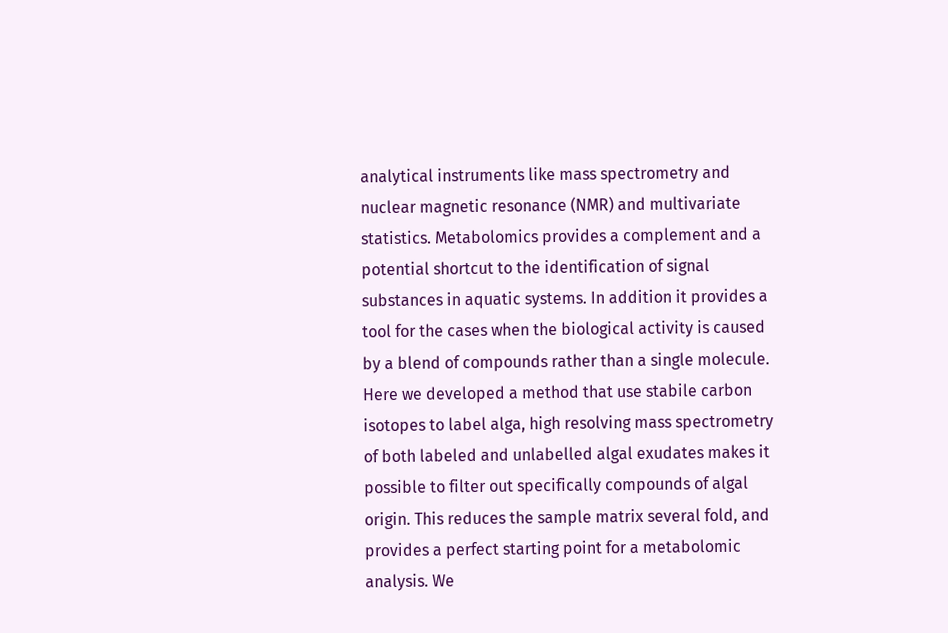analytical instruments like mass spectrometry and nuclear magnetic resonance (NMR) and multivariate statistics. Metabolomics provides a complement and a potential shortcut to the identification of signal substances in aquatic systems. In addition it provides a tool for the cases when the biological activity is caused by a blend of compounds rather than a single molecule. Here we developed a method that use stabile carbon isotopes to label alga, high resolving mass spectrometry of both labeled and unlabelled algal exudates makes it possible to filter out specifically compounds of algal origin. This reduces the sample matrix several fold, and provides a perfect starting point for a metabolomic analysis. We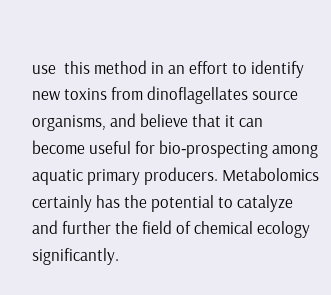use  this method in an effort to identify new toxins from dinoflagellates source organisms, and believe that it can become useful for bio‐prospecting among aquatic primary producers. Metabolomics certainly has the potential to catalyze and further the field of chemical ecology significantly.